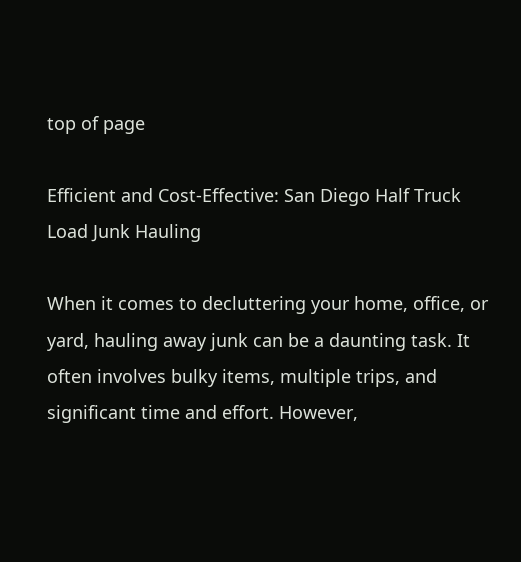top of page

Efficient and Cost-Effective: San Diego Half Truck Load Junk Hauling

When it comes to decluttering your home, office, or yard, hauling away junk can be a daunting task. It often involves bulky items, multiple trips, and significant time and effort. However,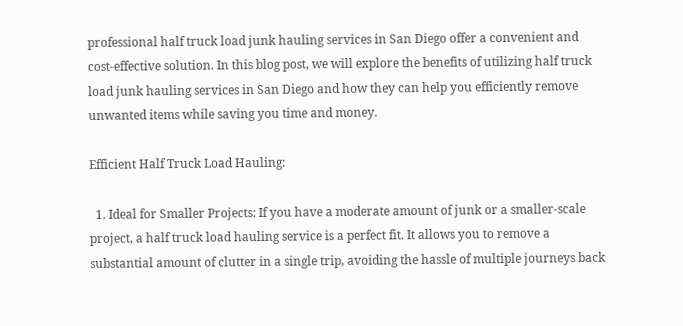professional half truck load junk hauling services in San Diego offer a convenient and cost-effective solution. In this blog post, we will explore the benefits of utilizing half truck load junk hauling services in San Diego and how they can help you efficiently remove unwanted items while saving you time and money.

Efficient Half Truck Load Hauling:

  1. Ideal for Smaller Projects: If you have a moderate amount of junk or a smaller-scale project, a half truck load hauling service is a perfect fit. It allows you to remove a substantial amount of clutter in a single trip, avoiding the hassle of multiple journeys back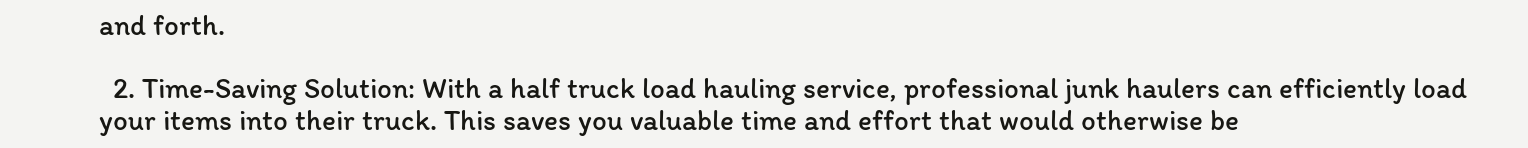and forth.

  2. Time-Saving Solution: With a half truck load hauling service, professional junk haulers can efficiently load your items into their truck. This saves you valuable time and effort that would otherwise be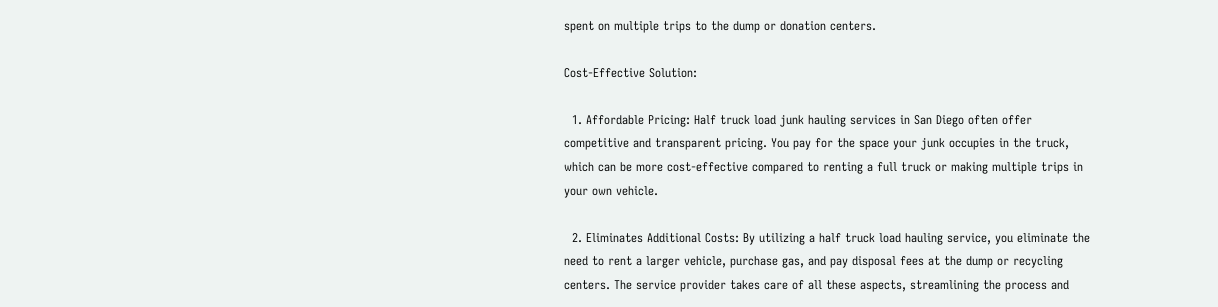spent on multiple trips to the dump or donation centers.

Cost-Effective Solution:

  1. Affordable Pricing: Half truck load junk hauling services in San Diego often offer competitive and transparent pricing. You pay for the space your junk occupies in the truck, which can be more cost-effective compared to renting a full truck or making multiple trips in your own vehicle.

  2. Eliminates Additional Costs: By utilizing a half truck load hauling service, you eliminate the need to rent a larger vehicle, purchase gas, and pay disposal fees at the dump or recycling centers. The service provider takes care of all these aspects, streamlining the process and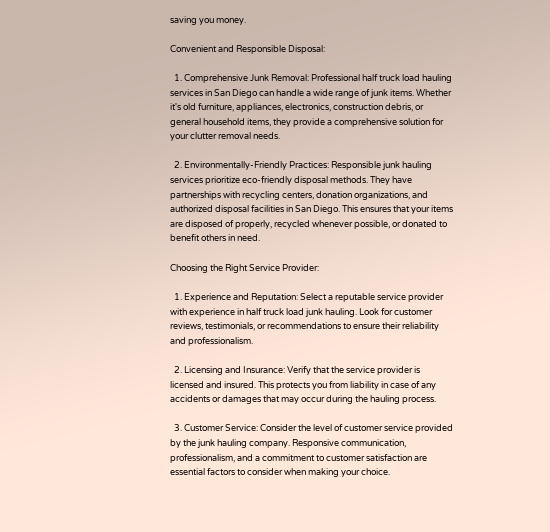saving you money.

Convenient and Responsible Disposal:

  1. Comprehensive Junk Removal: Professional half truck load hauling services in San Diego can handle a wide range of junk items. Whether it's old furniture, appliances, electronics, construction debris, or general household items, they provide a comprehensive solution for your clutter removal needs.

  2. Environmentally-Friendly Practices: Responsible junk hauling services prioritize eco-friendly disposal methods. They have partnerships with recycling centers, donation organizations, and authorized disposal facilities in San Diego. This ensures that your items are disposed of properly, recycled whenever possible, or donated to benefit others in need.

Choosing the Right Service Provider:

  1. Experience and Reputation: Select a reputable service provider with experience in half truck load junk hauling. Look for customer reviews, testimonials, or recommendations to ensure their reliability and professionalism.

  2. Licensing and Insurance: Verify that the service provider is licensed and insured. This protects you from liability in case of any accidents or damages that may occur during the hauling process.

  3. Customer Service: Consider the level of customer service provided by the junk hauling company. Responsive communication, professionalism, and a commitment to customer satisfaction are essential factors to consider when making your choice.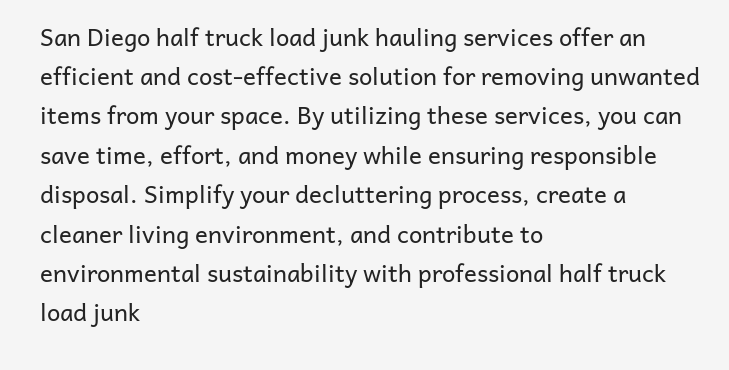San Diego half truck load junk hauling services offer an efficient and cost-effective solution for removing unwanted items from your space. By utilizing these services, you can save time, effort, and money while ensuring responsible disposal. Simplify your decluttering process, create a cleaner living environment, and contribute to environmental sustainability with professional half truck load junk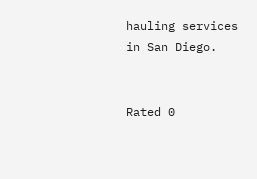hauling services in San Diego.


Rated 0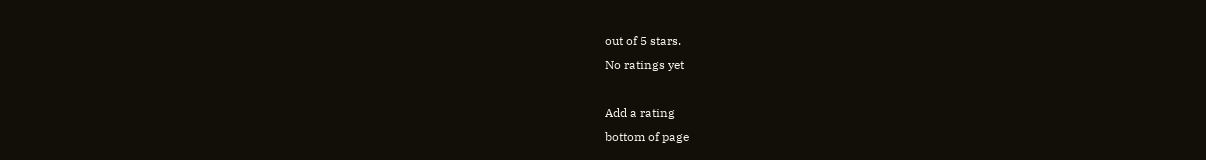out of 5 stars.
No ratings yet

Add a rating
bottom of page